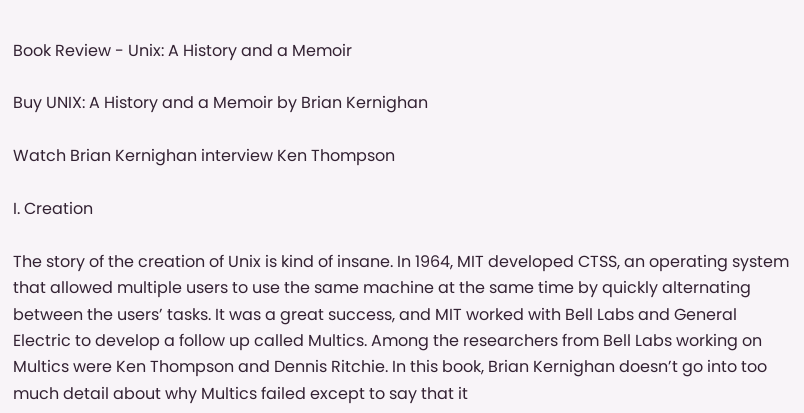Book Review - Unix: A History and a Memoir

Buy UNIX: A History and a Memoir by Brian Kernighan

Watch Brian Kernighan interview Ken Thompson

I. Creation

The story of the creation of Unix is kind of insane. In 1964, MIT developed CTSS, an operating system that allowed multiple users to use the same machine at the same time by quickly alternating between the users’ tasks. It was a great success, and MIT worked with Bell Labs and General Electric to develop a follow up called Multics. Among the researchers from Bell Labs working on Multics were Ken Thompson and Dennis Ritchie. In this book, Brian Kernighan doesn’t go into too much detail about why Multics failed except to say that it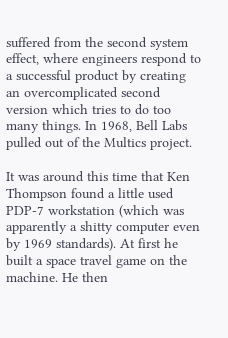suffered from the second system effect, where engineers respond to a successful product by creating an overcomplicated second version which tries to do too many things. In 1968, Bell Labs pulled out of the Multics project.

It was around this time that Ken Thompson found a little used PDP-7 workstation (which was apparently a shitty computer even by 1969 standards). At first he built a space travel game on the machine. He then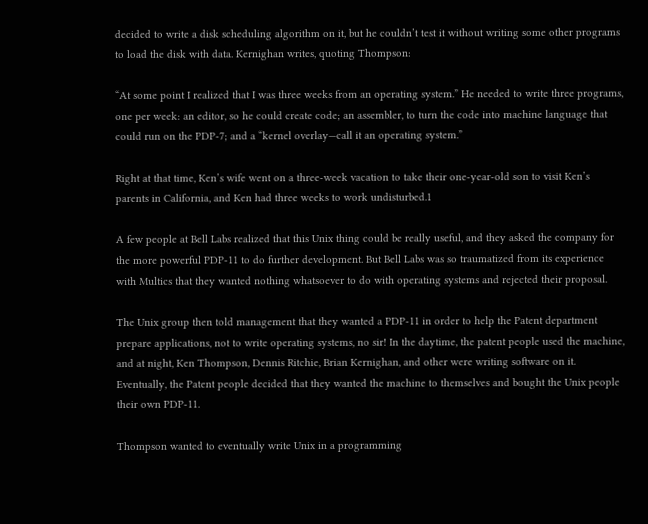decided to write a disk scheduling algorithm on it, but he couldn’t test it without writing some other programs to load the disk with data. Kernighan writes, quoting Thompson:

“At some point I realized that I was three weeks from an operating system.” He needed to write three programs, one per week: an editor, so he could create code; an assembler, to turn the code into machine language that could run on the PDP-7; and a “kernel overlay—call it an operating system.”

Right at that time, Ken’s wife went on a three-week vacation to take their one-year-old son to visit Ken’s parents in California, and Ken had three weeks to work undisturbed.1

A few people at Bell Labs realized that this Unix thing could be really useful, and they asked the company for the more powerful PDP-11 to do further development. But Bell Labs was so traumatized from its experience with Multics that they wanted nothing whatsoever to do with operating systems and rejected their proposal.

The Unix group then told management that they wanted a PDP-11 in order to help the Patent department prepare applications, not to write operating systems, no sir! In the daytime, the patent people used the machine, and at night, Ken Thompson, Dennis Ritchie, Brian Kernighan, and other were writing software on it. Eventually, the Patent people decided that they wanted the machine to themselves and bought the Unix people their own PDP-11.

Thompson wanted to eventually write Unix in a programming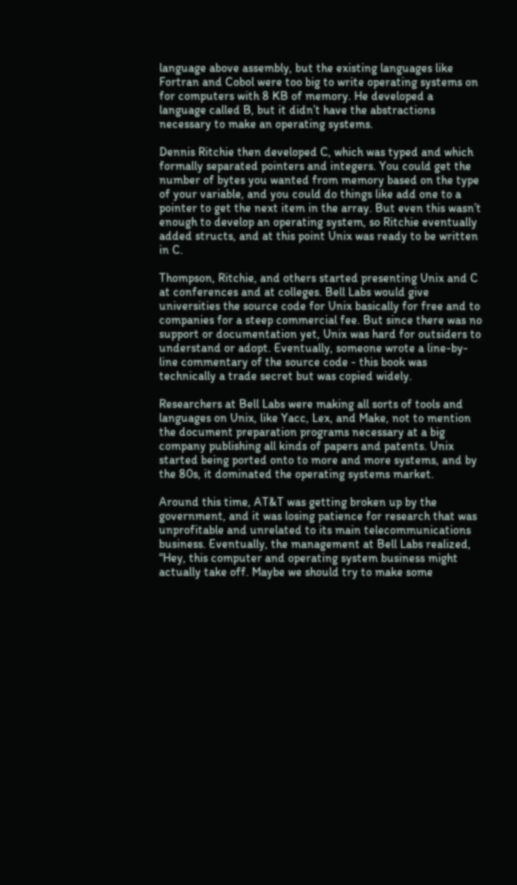language above assembly, but the existing languages like Fortran and Cobol were too big to write operating systems on for computers with 8 KB of memory. He developed a language called B, but it didn’t have the abstractions necessary to make an operating systems.

Dennis Ritchie then developed C, which was typed and which formally separated pointers and integers. You could get the number of bytes you wanted from memory based on the type of your variable, and you could do things like add one to a pointer to get the next item in the array. But even this wasn’t enough to develop an operating system, so Ritchie eventually added structs, and at this point Unix was ready to be written in C.

Thompson, Ritchie, and others started presenting Unix and C at conferences and at colleges. Bell Labs would give universities the source code for Unix basically for free and to companies for a steep commercial fee. But since there was no support or documentation yet, Unix was hard for outsiders to understand or adopt. Eventually, someone wrote a line-by-line commentary of the source code - this book was technically a trade secret but was copied widely.

Researchers at Bell Labs were making all sorts of tools and languages on Unix, like Yacc, Lex, and Make, not to mention the document preparation programs necessary at a big company publishing all kinds of papers and patents. Unix started being ported onto to more and more systems, and by the 80s, it dominated the operating systems market.

Around this time, AT&T was getting broken up by the government, and it was losing patience for research that was unprofitable and unrelated to its main telecommunications business. Eventually, the management at Bell Labs realized, “Hey, this computer and operating system business might actually take off. Maybe we should try to make some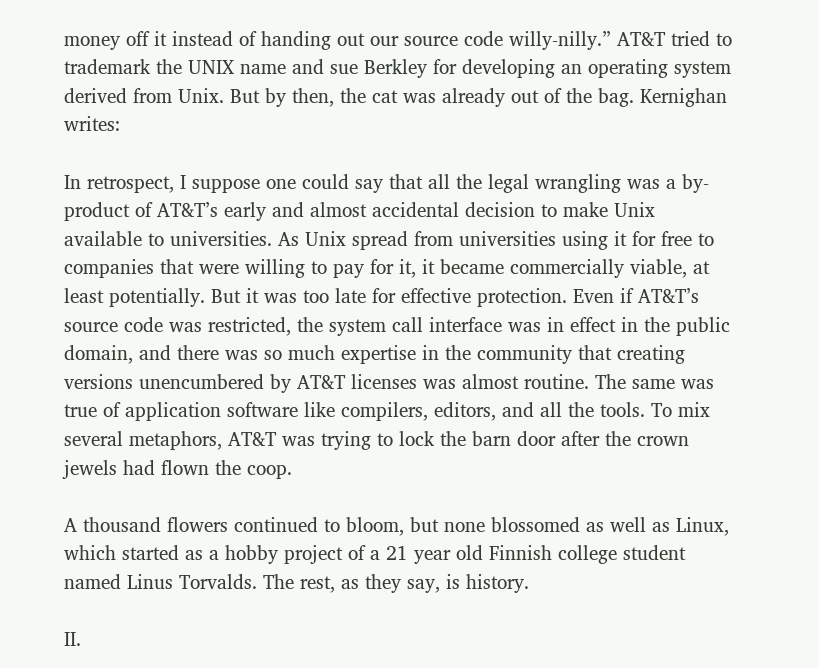money off it instead of handing out our source code willy-nilly.” AT&T tried to trademark the UNIX name and sue Berkley for developing an operating system derived from Unix. But by then, the cat was already out of the bag. Kernighan writes:

In retrospect, I suppose one could say that all the legal wrangling was a by-product of AT&T’s early and almost accidental decision to make Unix available to universities. As Unix spread from universities using it for free to companies that were willing to pay for it, it became commercially viable, at least potentially. But it was too late for effective protection. Even if AT&T’s source code was restricted, the system call interface was in effect in the public domain, and there was so much expertise in the community that creating versions unencumbered by AT&T licenses was almost routine. The same was true of application software like compilers, editors, and all the tools. To mix several metaphors, AT&T was trying to lock the barn door after the crown jewels had flown the coop.

A thousand flowers continued to bloom, but none blossomed as well as Linux, which started as a hobby project of a 21 year old Finnish college student named Linus Torvalds. The rest, as they say, is history.

II.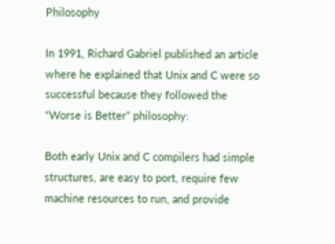Philosophy

In 1991, Richard Gabriel published an article where he explained that Unix and C were so successful because they followed the “Worse is Better” philosophy:

Both early Unix and C compilers had simple structures, are easy to port, require few machine resources to run, and provide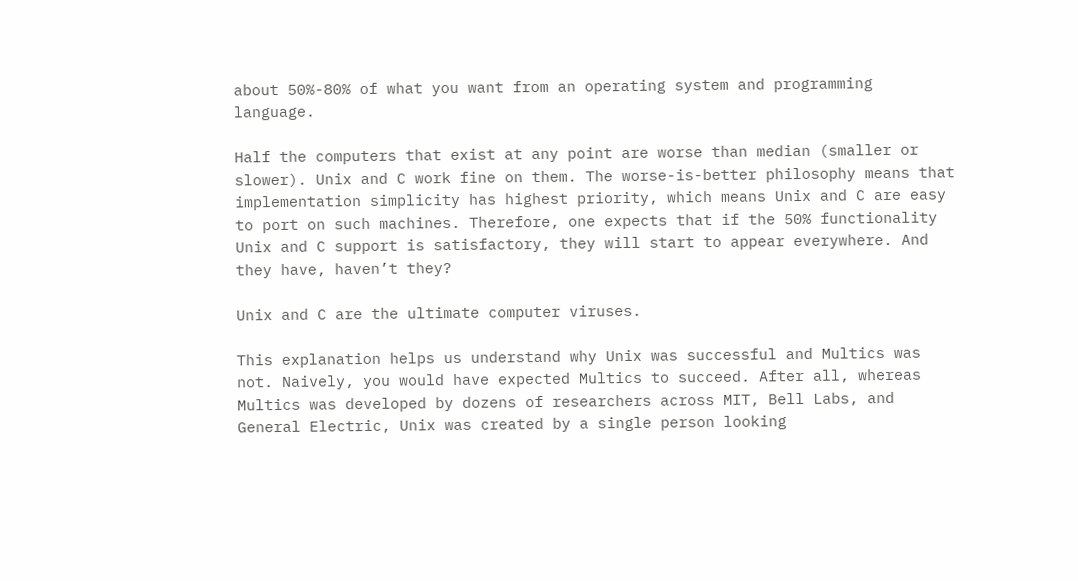about 50%-80% of what you want from an operating system and programming language.

Half the computers that exist at any point are worse than median (smaller or slower). Unix and C work fine on them. The worse-is-better philosophy means that implementation simplicity has highest priority, which means Unix and C are easy to port on such machines. Therefore, one expects that if the 50% functionality Unix and C support is satisfactory, they will start to appear everywhere. And they have, haven’t they?

Unix and C are the ultimate computer viruses.

This explanation helps us understand why Unix was successful and Multics was not. Naively, you would have expected Multics to succeed. After all, whereas Multics was developed by dozens of researchers across MIT, Bell Labs, and General Electric, Unix was created by a single person looking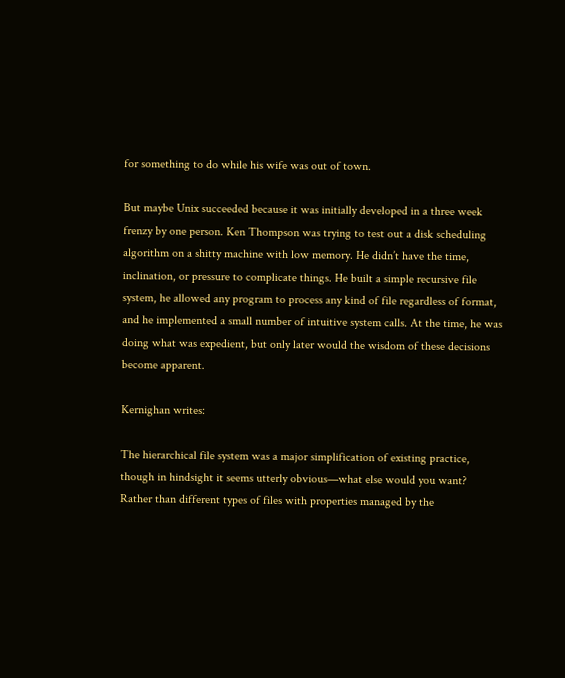for something to do while his wife was out of town.

But maybe Unix succeeded because it was initially developed in a three week frenzy by one person. Ken Thompson was trying to test out a disk scheduling algorithm on a shitty machine with low memory. He didn’t have the time, inclination, or pressure to complicate things. He built a simple recursive file system, he allowed any program to process any kind of file regardless of format, and he implemented a small number of intuitive system calls. At the time, he was doing what was expedient, but only later would the wisdom of these decisions become apparent.

Kernighan writes:

The hierarchical file system was a major simplification of existing practice, though in hindsight it seems utterly obvious—what else would you want? Rather than different types of files with properties managed by the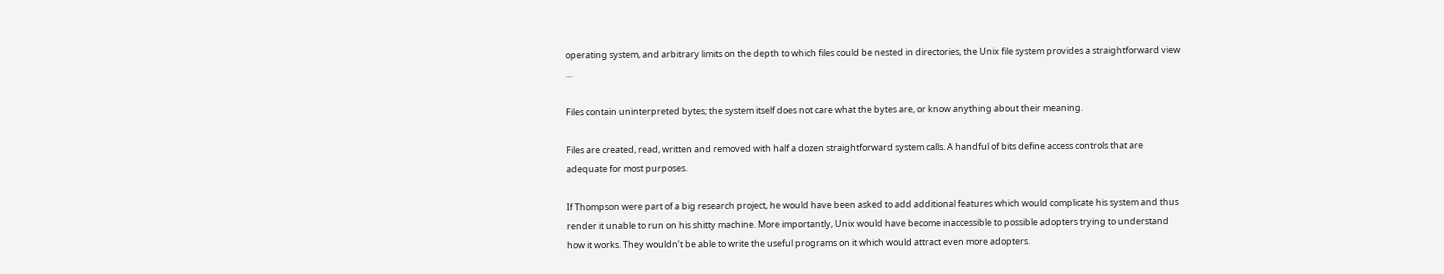operating system, and arbitrary limits on the depth to which files could be nested in directories, the Unix file system provides a straightforward view …

Files contain uninterpreted bytes; the system itself does not care what the bytes are, or know anything about their meaning.

Files are created, read, written and removed with half a dozen straightforward system calls. A handful of bits define access controls that are adequate for most purposes.

If Thompson were part of a big research project, he would have been asked to add additional features which would complicate his system and thus render it unable to run on his shitty machine. More importantly, Unix would have become inaccessible to possible adopters trying to understand how it works. They wouldn’t be able to write the useful programs on it which would attract even more adopters.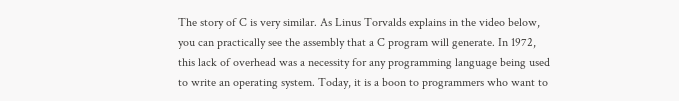The story of C is very similar. As Linus Torvalds explains in the video below, you can practically see the assembly that a C program will generate. In 1972, this lack of overhead was a necessity for any programming language being used to write an operating system. Today, it is a boon to programmers who want to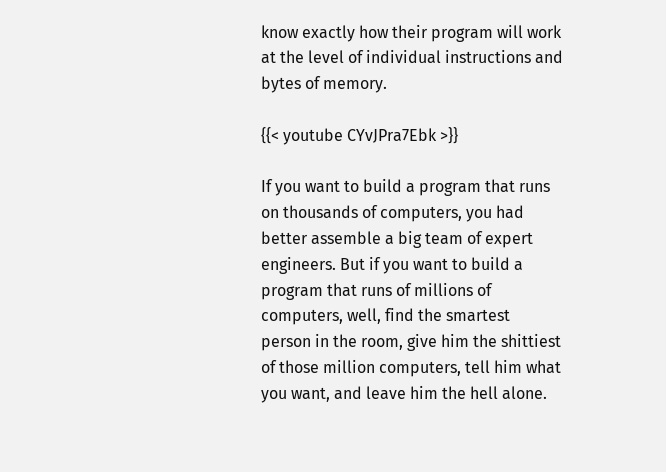know exactly how their program will work at the level of individual instructions and bytes of memory.

{{< youtube CYvJPra7Ebk >}}

If you want to build a program that runs on thousands of computers, you had better assemble a big team of expert engineers. But if you want to build a program that runs of millions of computers, well, find the smartest person in the room, give him the shittiest of those million computers, tell him what you want, and leave him the hell alone.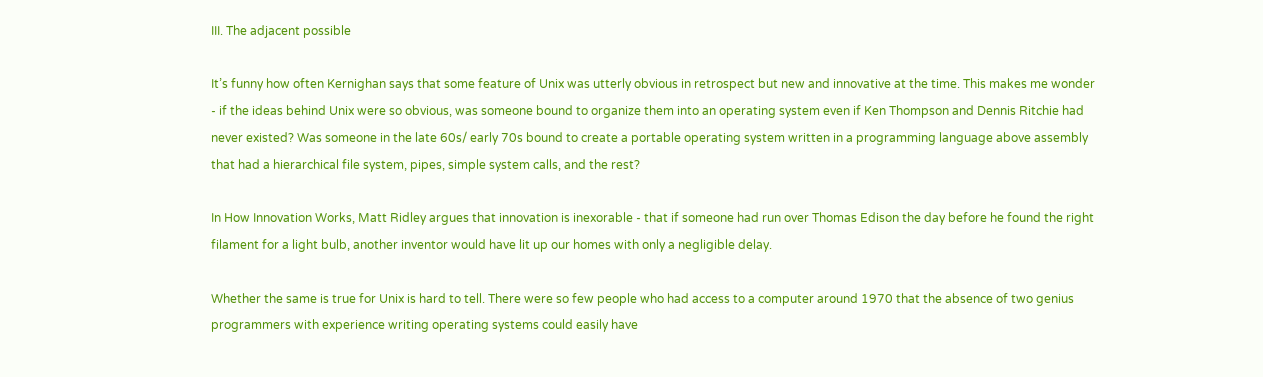III. The adjacent possible

It’s funny how often Kernighan says that some feature of Unix was utterly obvious in retrospect but new and innovative at the time. This makes me wonder - if the ideas behind Unix were so obvious, was someone bound to organize them into an operating system even if Ken Thompson and Dennis Ritchie had never existed? Was someone in the late 60s/ early 70s bound to create a portable operating system written in a programming language above assembly that had a hierarchical file system, pipes, simple system calls, and the rest?

In How Innovation Works, Matt Ridley argues that innovation is inexorable - that if someone had run over Thomas Edison the day before he found the right filament for a light bulb, another inventor would have lit up our homes with only a negligible delay.

Whether the same is true for Unix is hard to tell. There were so few people who had access to a computer around 1970 that the absence of two genius programmers with experience writing operating systems could easily have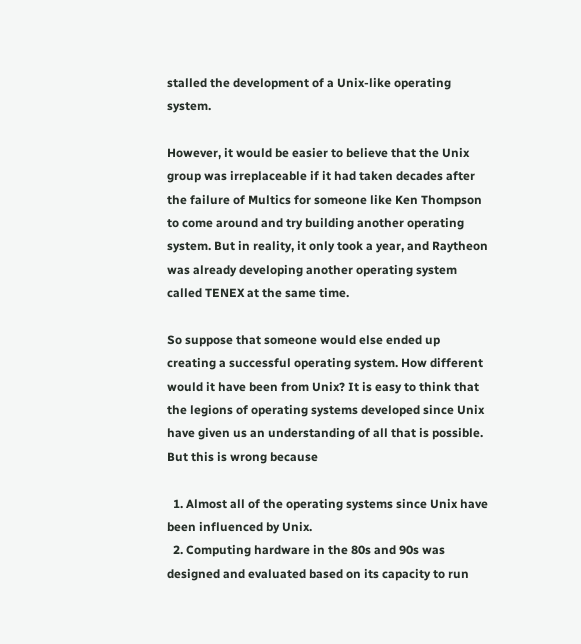stalled the development of a Unix-like operating system.

However, it would be easier to believe that the Unix group was irreplaceable if it had taken decades after the failure of Multics for someone like Ken Thompson to come around and try building another operating system. But in reality, it only took a year, and Raytheon was already developing another operating system called TENEX at the same time.

So suppose that someone would else ended up creating a successful operating system. How different would it have been from Unix? It is easy to think that the legions of operating systems developed since Unix have given us an understanding of all that is possible. But this is wrong because

  1. Almost all of the operating systems since Unix have been influenced by Unix.
  2. Computing hardware in the 80s and 90s was designed and evaluated based on its capacity to run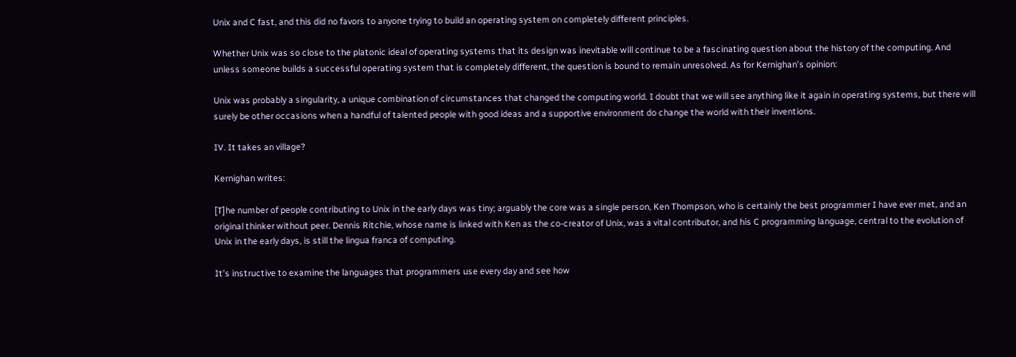Unix and C fast, and this did no favors to anyone trying to build an operating system on completely different principles.

Whether Unix was so close to the platonic ideal of operating systems that its design was inevitable will continue to be a fascinating question about the history of the computing. And unless someone builds a successful operating system that is completely different, the question is bound to remain unresolved. As for Kernighan’s opinion:

Unix was probably a singularity, a unique combination of circumstances that changed the computing world. I doubt that we will see anything like it again in operating systems, but there will surely be other occasions when a handful of talented people with good ideas and a supportive environment do change the world with their inventions.

IV. It takes an village?

Kernighan writes:

[T]he number of people contributing to Unix in the early days was tiny; arguably the core was a single person, Ken Thompson, who is certainly the best programmer I have ever met, and an original thinker without peer. Dennis Ritchie, whose name is linked with Ken as the co-creator of Unix, was a vital contributor, and his C programming language, central to the evolution of Unix in the early days, is still the lingua franca of computing.

It’s instructive to examine the languages that programmers use every day and see how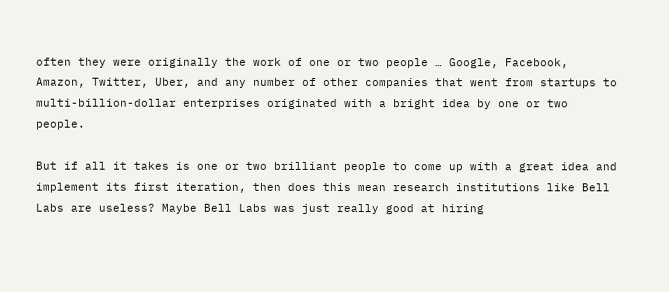often they were originally the work of one or two people … Google, Facebook, Amazon, Twitter, Uber, and any number of other companies that went from startups to multi-billion-dollar enterprises originated with a bright idea by one or two people.

But if all it takes is one or two brilliant people to come up with a great idea and implement its first iteration, then does this mean research institutions like Bell Labs are useless? Maybe Bell Labs was just really good at hiring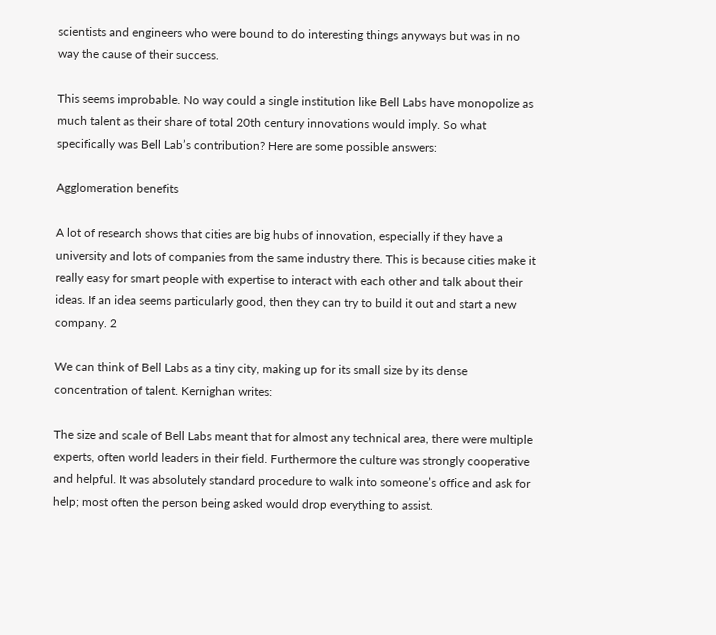scientists and engineers who were bound to do interesting things anyways but was in no way the cause of their success.

This seems improbable. No way could a single institution like Bell Labs have monopolize as much talent as their share of total 20th century innovations would imply. So what specifically was Bell Lab’s contribution? Here are some possible answers:

Agglomeration benefits

A lot of research shows that cities are big hubs of innovation, especially if they have a university and lots of companies from the same industry there. This is because cities make it really easy for smart people with expertise to interact with each other and talk about their ideas. If an idea seems particularly good, then they can try to build it out and start a new company. 2

We can think of Bell Labs as a tiny city, making up for its small size by its dense concentration of talent. Kernighan writes:

The size and scale of Bell Labs meant that for almost any technical area, there were multiple experts, often world leaders in their field. Furthermore the culture was strongly cooperative and helpful. It was absolutely standard procedure to walk into someone’s office and ask for help; most often the person being asked would drop everything to assist.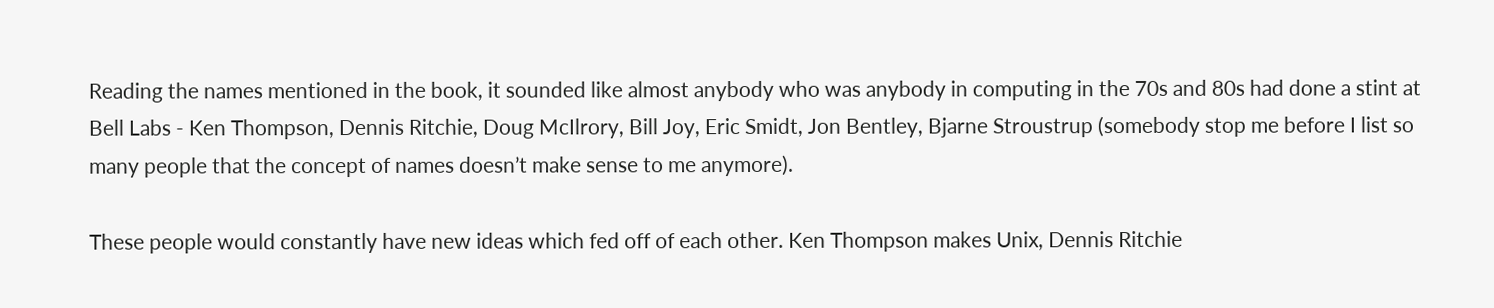Reading the names mentioned in the book, it sounded like almost anybody who was anybody in computing in the 70s and 80s had done a stint at Bell Labs - Ken Thompson, Dennis Ritchie, Doug McIlrory, Bill Joy, Eric Smidt, Jon Bentley, Bjarne Stroustrup (somebody stop me before I list so many people that the concept of names doesn’t make sense to me anymore).

These people would constantly have new ideas which fed off of each other. Ken Thompson makes Unix, Dennis Ritchie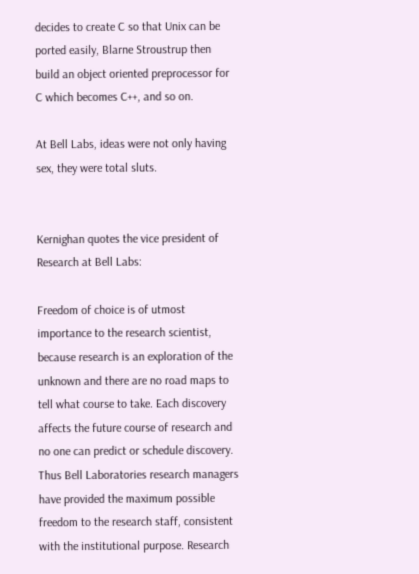decides to create C so that Unix can be ported easily, Blarne Stroustrup then build an object oriented preprocessor for C which becomes C++, and so on.

At Bell Labs, ideas were not only having sex, they were total sluts.


Kernighan quotes the vice president of Research at Bell Labs:

Freedom of choice is of utmost importance to the research scientist, because research is an exploration of the unknown and there are no road maps to tell what course to take. Each discovery affects the future course of research and no one can predict or schedule discovery. Thus Bell Laboratories research managers have provided the maximum possible freedom to the research staff, consistent with the institutional purpose. Research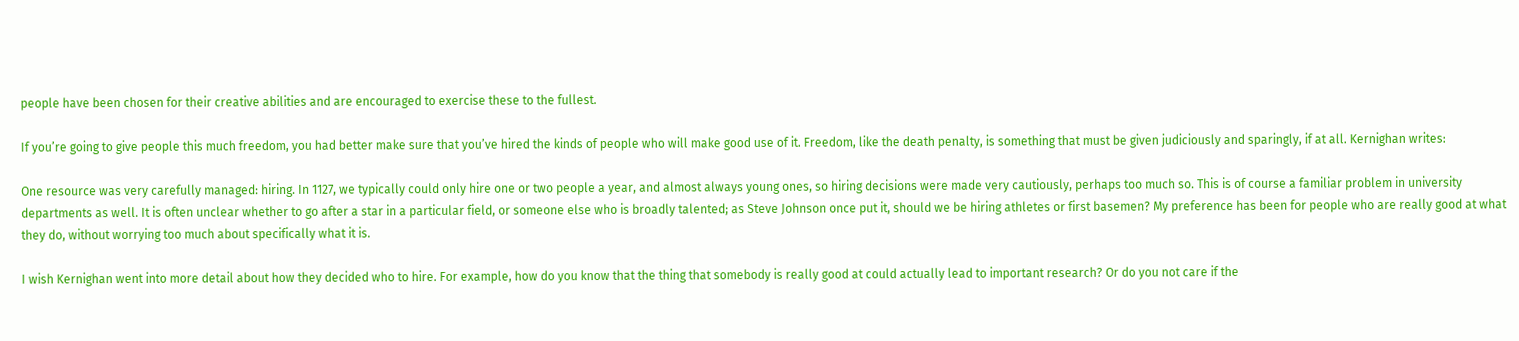people have been chosen for their creative abilities and are encouraged to exercise these to the fullest.

If you’re going to give people this much freedom, you had better make sure that you’ve hired the kinds of people who will make good use of it. Freedom, like the death penalty, is something that must be given judiciously and sparingly, if at all. Kernighan writes:

One resource was very carefully managed: hiring. In 1127, we typically could only hire one or two people a year, and almost always young ones, so hiring decisions were made very cautiously, perhaps too much so. This is of course a familiar problem in university departments as well. It is often unclear whether to go after a star in a particular field, or someone else who is broadly talented; as Steve Johnson once put it, should we be hiring athletes or first basemen? My preference has been for people who are really good at what they do, without worrying too much about specifically what it is.

I wish Kernighan went into more detail about how they decided who to hire. For example, how do you know that the thing that somebody is really good at could actually lead to important research? Or do you not care if the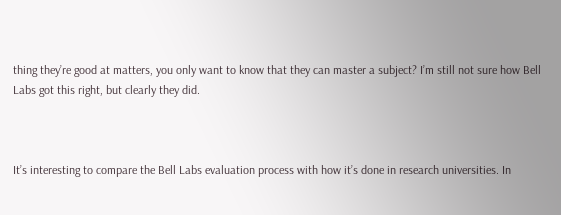thing they’re good at matters, you only want to know that they can master a subject? I’m still not sure how Bell Labs got this right, but clearly they did.



It’s interesting to compare the Bell Labs evaluation process with how it’s done in research universities. In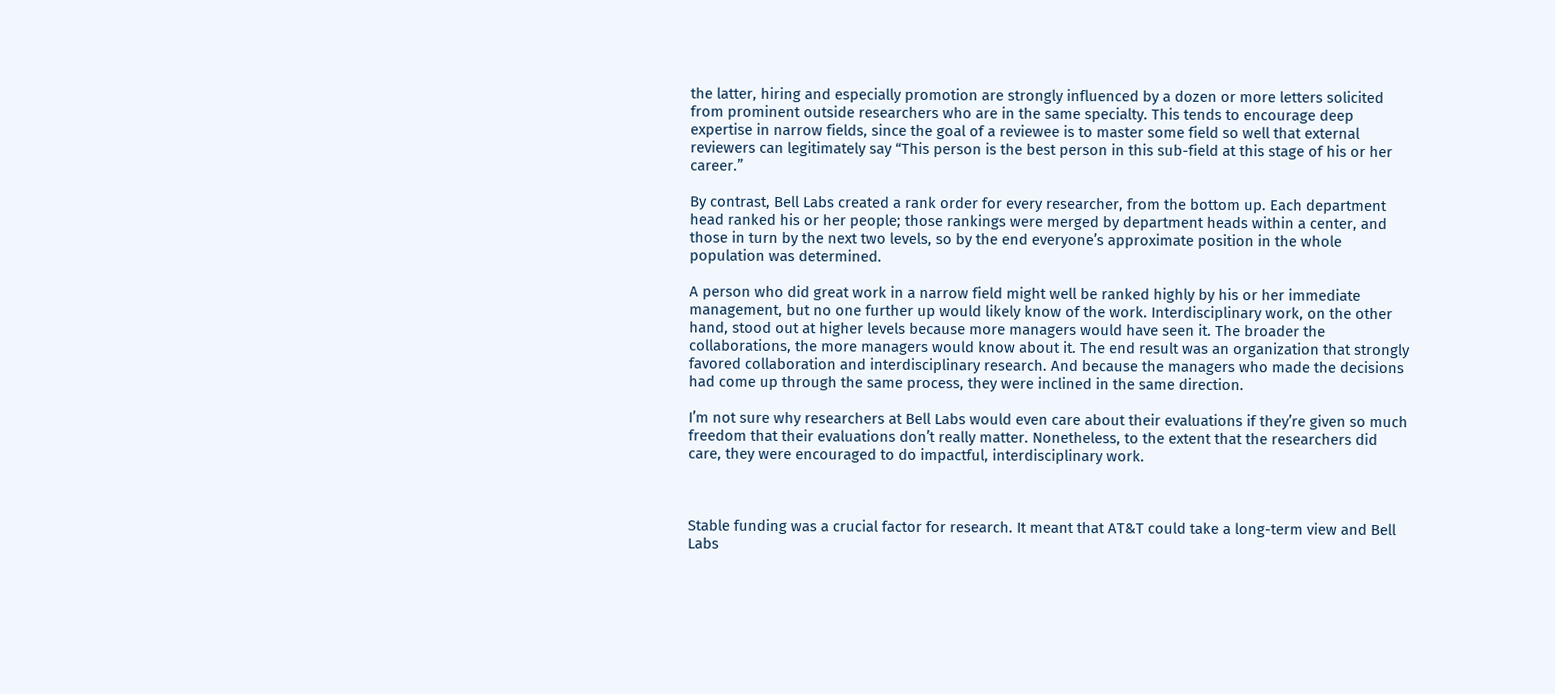the latter, hiring and especially promotion are strongly influenced by a dozen or more letters solicited from prominent outside researchers who are in the same specialty. This tends to encourage deep expertise in narrow fields, since the goal of a reviewee is to master some field so well that external reviewers can legitimately say “This person is the best person in this sub-field at this stage of his or her career.”

By contrast, Bell Labs created a rank order for every researcher, from the bottom up. Each department head ranked his or her people; those rankings were merged by department heads within a center, and those in turn by the next two levels, so by the end everyone’s approximate position in the whole population was determined.

A person who did great work in a narrow field might well be ranked highly by his or her immediate management, but no one further up would likely know of the work. Interdisciplinary work, on the other hand, stood out at higher levels because more managers would have seen it. The broader the collaborations, the more managers would know about it. The end result was an organization that strongly favored collaboration and interdisciplinary research. And because the managers who made the decisions had come up through the same process, they were inclined in the same direction.

I’m not sure why researchers at Bell Labs would even care about their evaluations if they’re given so much freedom that their evaluations don’t really matter. Nonetheless, to the extent that the researchers did care, they were encouraged to do impactful, interdisciplinary work.



Stable funding was a crucial factor for research. It meant that AT&T could take a long-term view and Bell Labs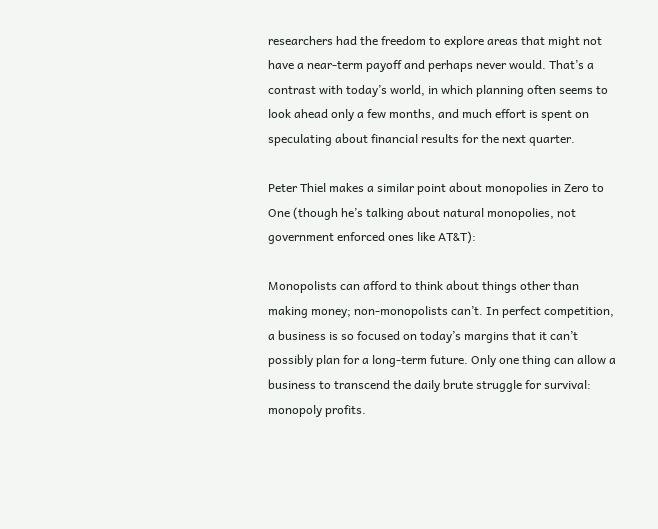researchers had the freedom to explore areas that might not have a near-term payoff and perhaps never would. That’s a contrast with today’s world, in which planning often seems to look ahead only a few months, and much effort is spent on speculating about financial results for the next quarter.

Peter Thiel makes a similar point about monopolies in Zero to One (though he’s talking about natural monopolies, not government enforced ones like AT&T):

Monopolists can afford to think about things other than making money; non-monopolists can’t. In perfect competition, a business is so focused on today’s margins that it can’t possibly plan for a long-term future. Only one thing can allow a business to transcend the daily brute struggle for survival: monopoly profits.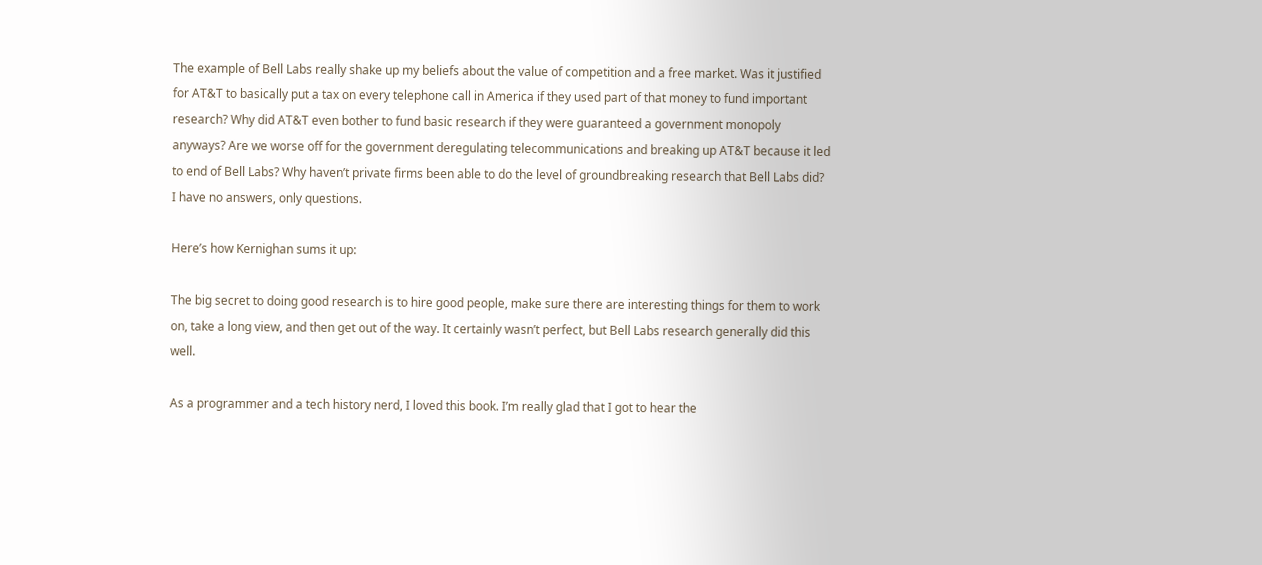The example of Bell Labs really shake up my beliefs about the value of competition and a free market. Was it justified for AT&T to basically put a tax on every telephone call in America if they used part of that money to fund important research? Why did AT&T even bother to fund basic research if they were guaranteed a government monopoly anyways? Are we worse off for the government deregulating telecommunications and breaking up AT&T because it led to end of Bell Labs? Why haven’t private firms been able to do the level of groundbreaking research that Bell Labs did? I have no answers, only questions.

Here’s how Kernighan sums it up:

The big secret to doing good research is to hire good people, make sure there are interesting things for them to work on, take a long view, and then get out of the way. It certainly wasn’t perfect, but Bell Labs research generally did this well.

As a programmer and a tech history nerd, I loved this book. I’m really glad that I got to hear the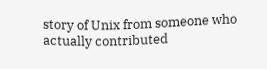story of Unix from someone who actually contributed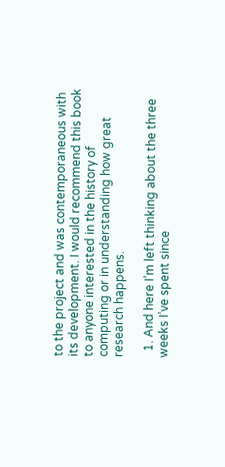to the project and was contemporaneous with its development. I would recommend this book to anyone interested in the history of computing or in understanding how great research happens.

  1. And here I’m left thinking about the three weeks I’ve spent since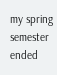my spring semester ended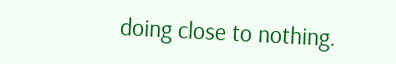doing close to nothing.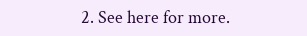2. See here for more.